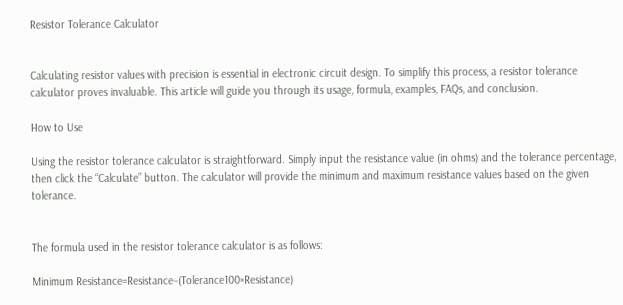Resistor Tolerance Calculator


Calculating resistor values with precision is essential in electronic circuit design. To simplify this process, a resistor tolerance calculator proves invaluable. This article will guide you through its usage, formula, examples, FAQs, and conclusion.

How to Use

Using the resistor tolerance calculator is straightforward. Simply input the resistance value (in ohms) and the tolerance percentage, then click the “Calculate” button. The calculator will provide the minimum and maximum resistance values based on the given tolerance.


The formula used in the resistor tolerance calculator is as follows:

Minimum Resistance=Resistance−(Tolerance100×Resistance)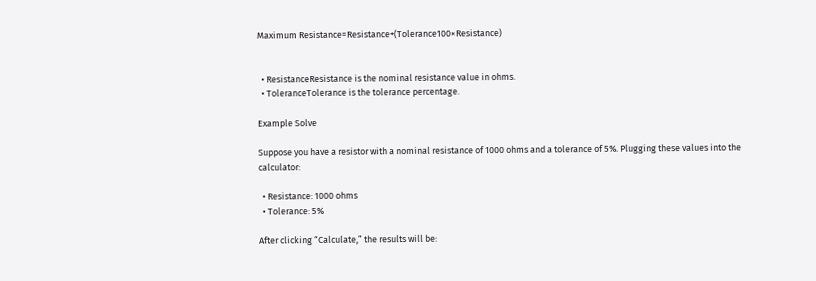Maximum Resistance=Resistance+(Tolerance100×Resistance)


  • ResistanceResistance is the nominal resistance value in ohms.
  • ToleranceTolerance is the tolerance percentage.

Example Solve

Suppose you have a resistor with a nominal resistance of 1000 ohms and a tolerance of 5%. Plugging these values into the calculator:

  • Resistance: 1000 ohms
  • Tolerance: 5%

After clicking “Calculate,” the results will be: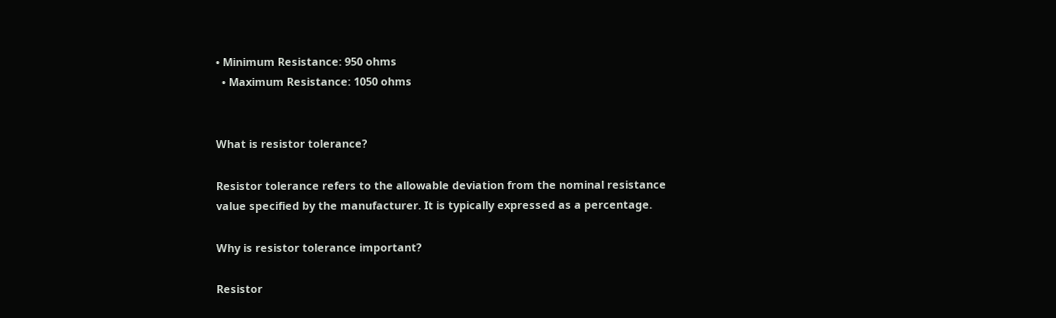• Minimum Resistance: 950 ohms
  • Maximum Resistance: 1050 ohms


What is resistor tolerance?

Resistor tolerance refers to the allowable deviation from the nominal resistance value specified by the manufacturer. It is typically expressed as a percentage.

Why is resistor tolerance important?

Resistor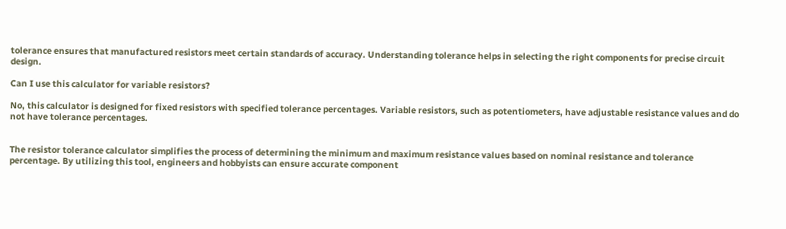tolerance ensures that manufactured resistors meet certain standards of accuracy. Understanding tolerance helps in selecting the right components for precise circuit design.

Can I use this calculator for variable resistors?

No, this calculator is designed for fixed resistors with specified tolerance percentages. Variable resistors, such as potentiometers, have adjustable resistance values and do not have tolerance percentages.


The resistor tolerance calculator simplifies the process of determining the minimum and maximum resistance values based on nominal resistance and tolerance percentage. By utilizing this tool, engineers and hobbyists can ensure accurate component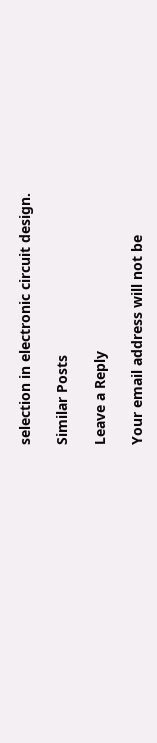selection in electronic circuit design.

Similar Posts

Leave a Reply

Your email address will not be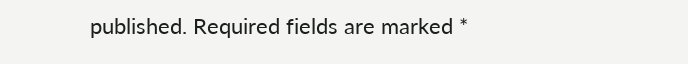published. Required fields are marked *